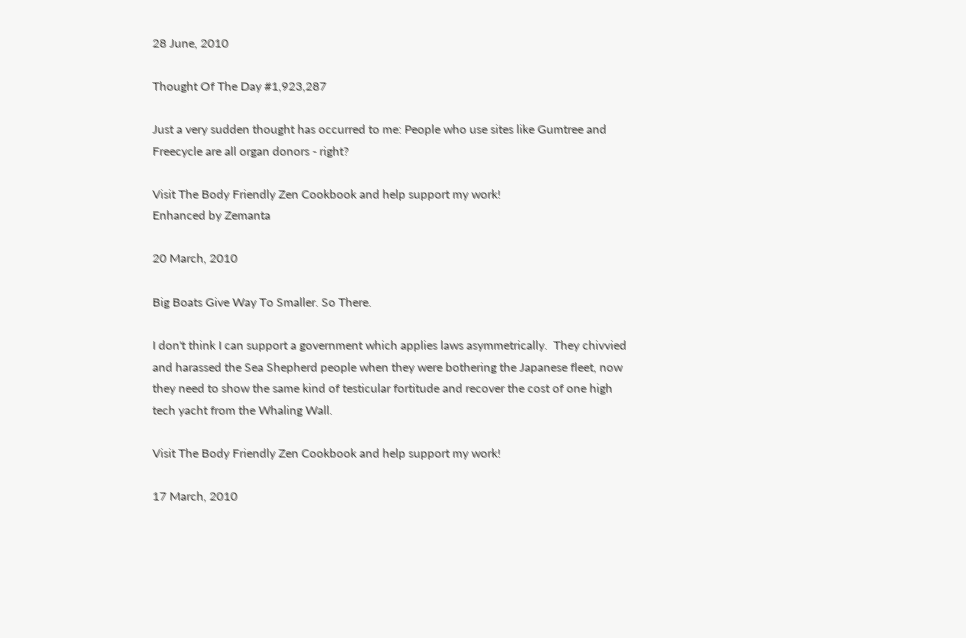28 June, 2010

Thought Of The Day #1,923,287

Just a very sudden thought has occurred to me: People who use sites like Gumtree and Freecycle are all organ donors - right?

Visit The Body Friendly Zen Cookbook and help support my work!
Enhanced by Zemanta

20 March, 2010

Big Boats Give Way To Smaller. So There.

I don't think I can support a government which applies laws asymmetrically.  They chivvied and harassed the Sea Shepherd people when they were bothering the Japanese fleet, now they need to show the same kind of testicular fortitude and recover the cost of one high tech yacht from the Whaling Wall.

Visit The Body Friendly Zen Cookbook and help support my work!

17 March, 2010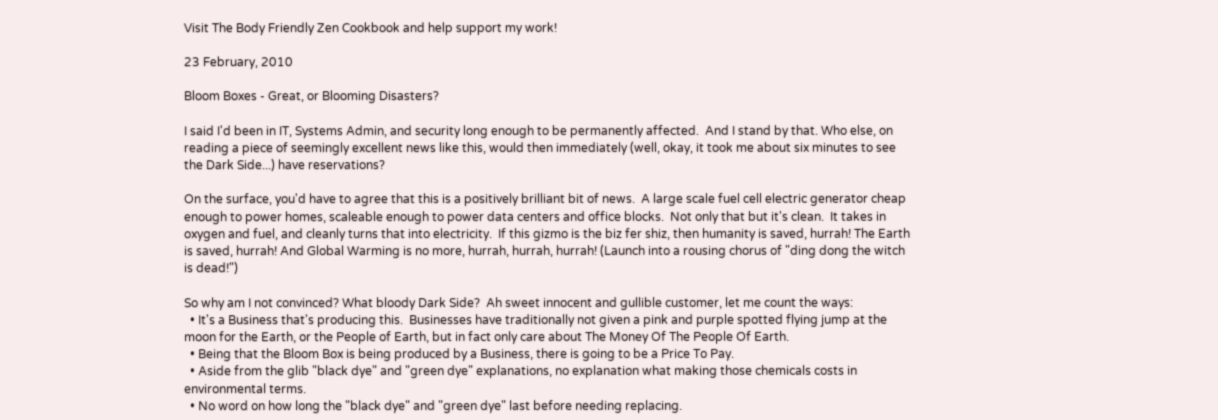Visit The Body Friendly Zen Cookbook and help support my work!

23 February, 2010

Bloom Boxes - Great, or Blooming Disasters?

I said I'd been in IT, Systems Admin, and security long enough to be permanently affected.  And I stand by that. Who else, on reading a piece of seemingly excellent news like this, would then immediately (well, okay, it took me about six minutes to see the Dark Side...) have reservations?

On the surface, you'd have to agree that this is a positively brilliant bit of news.  A large scale fuel cell electric generator cheap enough to power homes, scaleable enough to power data centers and office blocks.  Not only that but it's clean.  It takes in oxygen and fuel, and cleanly turns that into electricity.  If this gizmo is the biz fer shiz, then humanity is saved, hurrah! The Earth is saved, hurrah! And Global Warming is no more, hurrah, hurrah, hurrah! (Launch into a rousing chorus of "ding dong the witch is dead!")

So why am I not convinced? What bloody Dark Side?  Ah sweet innocent and gullible customer, let me count the ways:
  • It's a Business that's producing this.  Businesses have traditionally not given a pink and purple spotted flying jump at the moon for the Earth, or the People of Earth, but in fact only care about The Money Of The People Of Earth.
  • Being that the Bloom Box is being produced by a Business, there is going to be a Price To Pay.
  • Aside from the glib "black dye" and "green dye" explanations, no explanation what making those chemicals costs in environmental terms.
  • No word on how long the "black dye" and "green dye" last before needing replacing.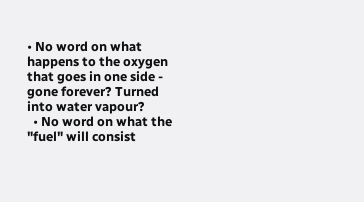• No word on what happens to the oxygen that goes in one side - gone forever? Turned into water vapour?
  • No word on what the "fuel" will consist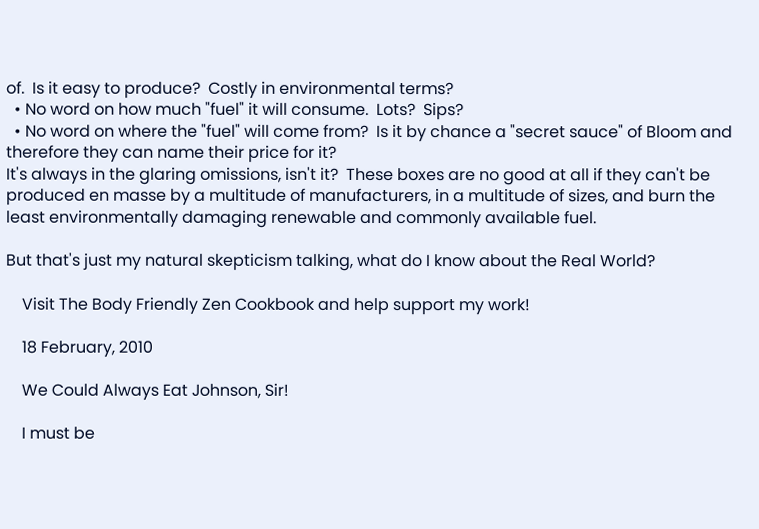of.  Is it easy to produce?  Costly in environmental terms?
  • No word on how much "fuel" it will consume.  Lots?  Sips?
  • No word on where the "fuel" will come from?  Is it by chance a "secret sauce" of Bloom and therefore they can name their price for it?
It's always in the glaring omissions, isn't it?  These boxes are no good at all if they can't be produced en masse by a multitude of manufacturers, in a multitude of sizes, and burn the least environmentally damaging renewable and commonly available fuel.

But that's just my natural skepticism talking, what do I know about the Real World?

    Visit The Body Friendly Zen Cookbook and help support my work!

    18 February, 2010

    We Could Always Eat Johnson, Sir!

    I must be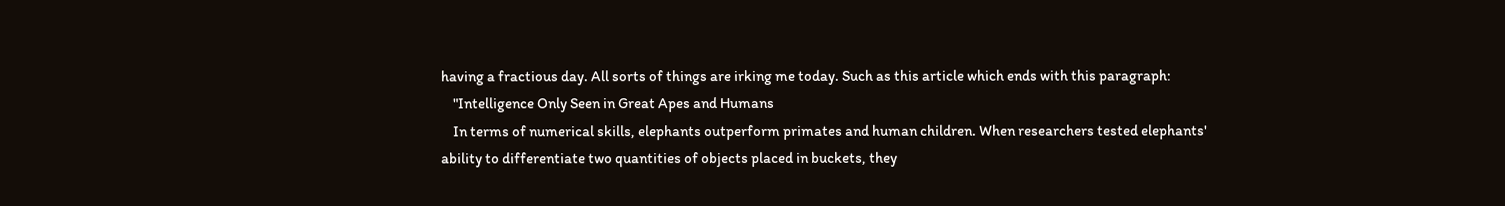having a fractious day. All sorts of things are irking me today. Such as this article which ends with this paragraph:
    "Intelligence Only Seen in Great Apes and Humans
    In terms of numerical skills, elephants outperform primates and human children. When researchers tested elephants' ability to differentiate two quantities of objects placed in buckets, they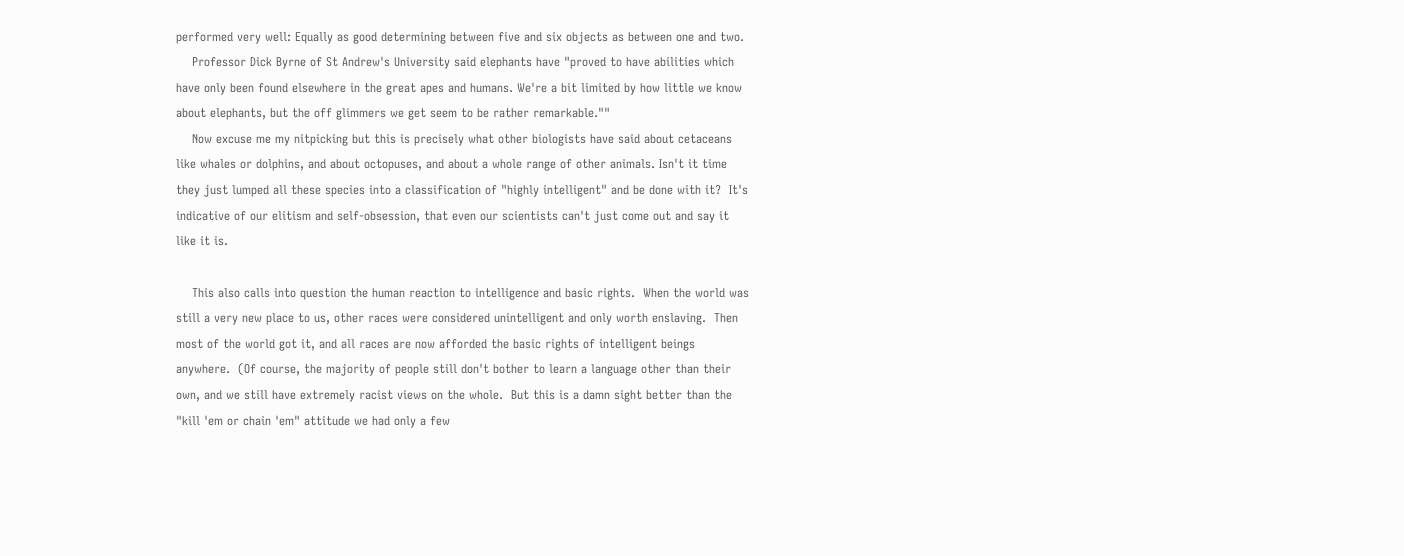performed very well: Equally as good determining between five and six objects as between one and two.
    Professor Dick Byrne of St Andrew's University said elephants have "proved to have abilities which have only been found elsewhere in the great apes and humans. We're a bit limited by how little we know about elephants, but the off glimmers we get seem to be rather remarkable.""
    Now excuse me my nitpicking but this is precisely what other biologists have said about cetaceans like whales or dolphins, and about octopuses, and about a whole range of other animals. Isn't it time they just lumped all these species into a classification of "highly intelligent" and be done with it?  It's indicative of our elitism and self-obsession, that even our scientists can't just come out and say it like it is.

    This also calls into question the human reaction to intelligence and basic rights.  When the world was still a very new place to us, other races were considered unintelligent and only worth enslaving.  Then most of the world got it, and all races are now afforded the basic rights of intelligent beings anywhere.  (Of course, the majority of people still don't bother to learn a language other than their own, and we still have extremely racist views on the whole.  But this is a damn sight better than the "kill 'em or chain 'em" attitude we had only a few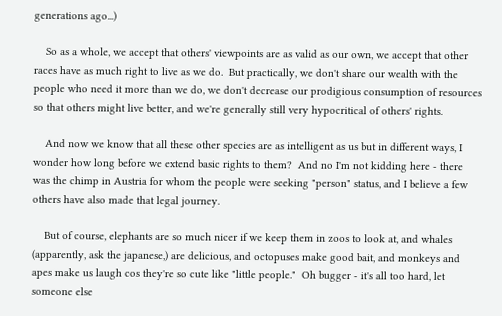generations ago...)

    So as a whole, we accept that others' viewpoints are as valid as our own, we accept that other races have as much right to live as we do.  But practically, we don't share our wealth with the people who need it more than we do, we don't decrease our prodigious consumption of resources so that others might live better, and we're generally still very hypocritical of others' rights.

    And now we know that all these other species are as intelligent as us but in different ways, I wonder how long before we extend basic rights to them?  And no I'm not kidding here - there was the chimp in Austria for whom the people were seeking "person" status, and I believe a few others have also made that legal journey.

    But of course, elephants are so much nicer if we keep them in zoos to look at, and whales (apparently, ask the japanese,) are delicious, and octopuses make good bait, and monkeys and apes make us laugh cos they're so cute like "little people."  Oh bugger - it's all too hard, let someone else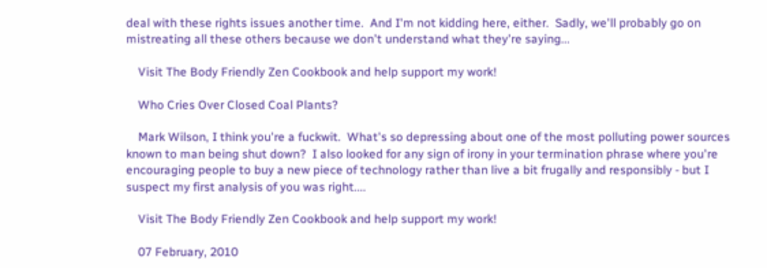deal with these rights issues another time.  And I'm not kidding here, either.  Sadly, we'll probably go on mistreating all these others because we don't understand what they're saying...

    Visit The Body Friendly Zen Cookbook and help support my work!

    Who Cries Over Closed Coal Plants?

    Mark Wilson, I think you're a fuckwit.  What's so depressing about one of the most polluting power sources known to man being shut down?  I also looked for any sign of irony in your termination phrase where you're encouraging people to buy a new piece of technology rather than live a bit frugally and responsibly - but I suspect my first analysis of you was right....

    Visit The Body Friendly Zen Cookbook and help support my work!

    07 February, 2010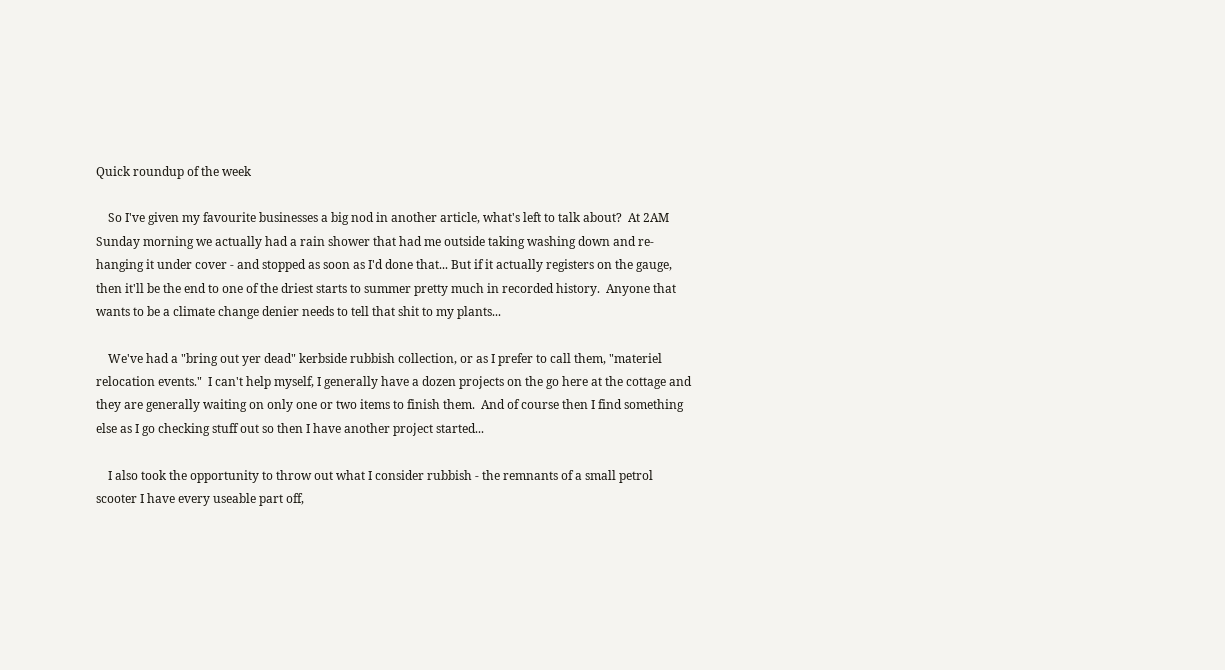Quick roundup of the week

    So I've given my favourite businesses a big nod in another article, what's left to talk about?  At 2AM Sunday morning we actually had a rain shower that had me outside taking washing down and re-hanging it under cover - and stopped as soon as I'd done that... But if it actually registers on the gauge, then it'll be the end to one of the driest starts to summer pretty much in recorded history.  Anyone that wants to be a climate change denier needs to tell that shit to my plants...

    We've had a "bring out yer dead" kerbside rubbish collection, or as I prefer to call them, "materiel relocation events."  I can't help myself, I generally have a dozen projects on the go here at the cottage and they are generally waiting on only one or two items to finish them.  And of course then I find something else as I go checking stuff out so then I have another project started...

    I also took the opportunity to throw out what I consider rubbish - the remnants of a small petrol scooter I have every useable part off,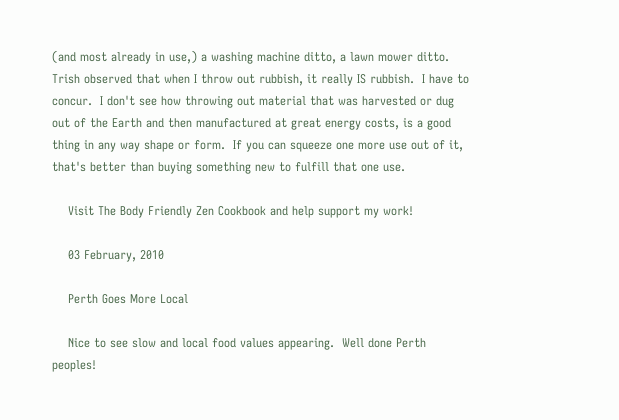(and most already in use,) a washing machine ditto, a lawn mower ditto.  Trish observed that when I throw out rubbish, it really IS rubbish.  I have to concur.  I don't see how throwing out material that was harvested or dug out of the Earth and then manufactured at great energy costs, is a good thing in any way shape or form.  If you can squeeze one more use out of it, that's better than buying something new to fulfill that one use.

    Visit The Body Friendly Zen Cookbook and help support my work!

    03 February, 2010

    Perth Goes More Local

    Nice to see slow and local food values appearing.  Well done Perth peoples!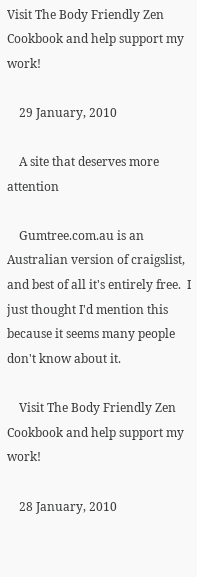Visit The Body Friendly Zen Cookbook and help support my work!

    29 January, 2010

    A site that deserves more attention

    Gumtree.com.au is an Australian version of craigslist, and best of all it's entirely free.  I just thought I'd mention this because it seems many people don't know about it.

    Visit The Body Friendly Zen Cookbook and help support my work!

    28 January, 2010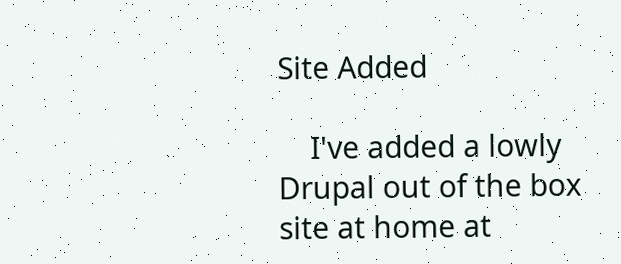Site Added

    I've added a lowly Drupal out of the box site at home at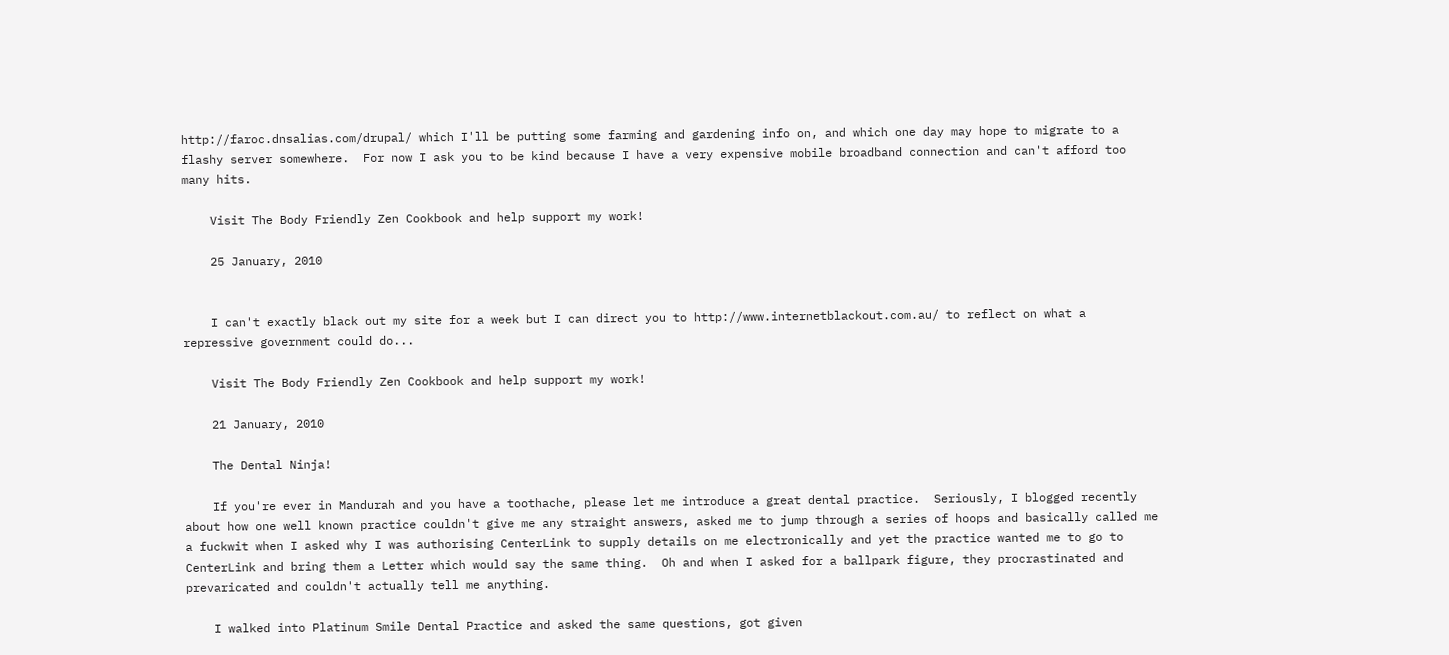http://faroc.dnsalias.com/drupal/ which I'll be putting some farming and gardening info on, and which one day may hope to migrate to a flashy server somewhere.  For now I ask you to be kind because I have a very expensive mobile broadband connection and can't afford too many hits.

    Visit The Body Friendly Zen Cookbook and help support my work!

    25 January, 2010


    I can't exactly black out my site for a week but I can direct you to http://www.internetblackout.com.au/ to reflect on what a repressive government could do...

    Visit The Body Friendly Zen Cookbook and help support my work!

    21 January, 2010

    The Dental Ninja!

    If you're ever in Mandurah and you have a toothache, please let me introduce a great dental practice.  Seriously, I blogged recently about how one well known practice couldn't give me any straight answers, asked me to jump through a series of hoops and basically called me a fuckwit when I asked why I was authorising CenterLink to supply details on me electronically and yet the practice wanted me to go to CenterLink and bring them a Letter which would say the same thing.  Oh and when I asked for a ballpark figure, they procrastinated and prevaricated and couldn't actually tell me anything.

    I walked into Platinum Smile Dental Practice and asked the same questions, got given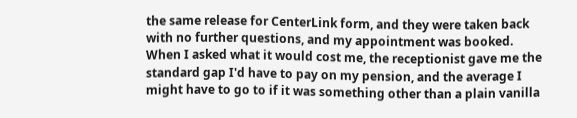the same release for CenterLink form, and they were taken back with no further questions, and my appointment was booked.  When I asked what it would cost me, the receptionist gave me the standard gap I'd have to pay on my pension, and the average I might have to go to if it was something other than a plain vanilla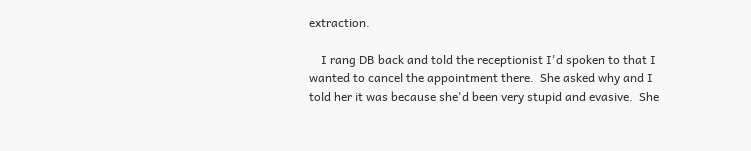extraction.

    I rang DB back and told the receptionist I'd spoken to that I wanted to cancel the appointment there.  She asked why and I told her it was because she'd been very stupid and evasive.  She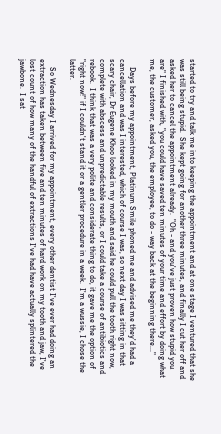started to try and talk me into keeping the appointment and at one stage I ventured that she was still being stupid.  She kept going for another three minutes, and finally I cut her off and asked her to cancel the appointment already.  "Oh - and you've just proven how stupid you are" I finished with, "you could have saved ten minutes of your time and effort by doing what me, the customer, asked you, the employee, to do - way back at the beginning there..."

    Days before my appointment, Platinum Smile phoned me and advised me they'd had a cancellation and was I interested, which of course I was, so next day I was sitting in that scary chair, Dr Eugene Khoo looked in my mouth and said he could pull the tooth right now, complete with abscess and unpredictable results, or I could take a course of antibiotics and rebook.  I think that was a very polite and considerate thing to do, it gave me the option of "right now!" if I couldn't stand it or a gentler procedure in a week.  I'm a wussie, I chose the latter.

    So Wednesday I arrived for my appointment, every other dentist I've ever had doing an extraction has taken between five and ten minutes of hard work on my tooth and jaw, I've lost count of how many of the handful of extractions I've had have actually splintered the jawbone.  I sat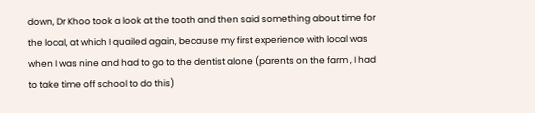down, Dr Khoo took a look at the tooth and then said something about time for the local, at which I quailed again, because my first experience with local was when I was nine and had to go to the dentist alone (parents on the farm , I had to take time off school to do this)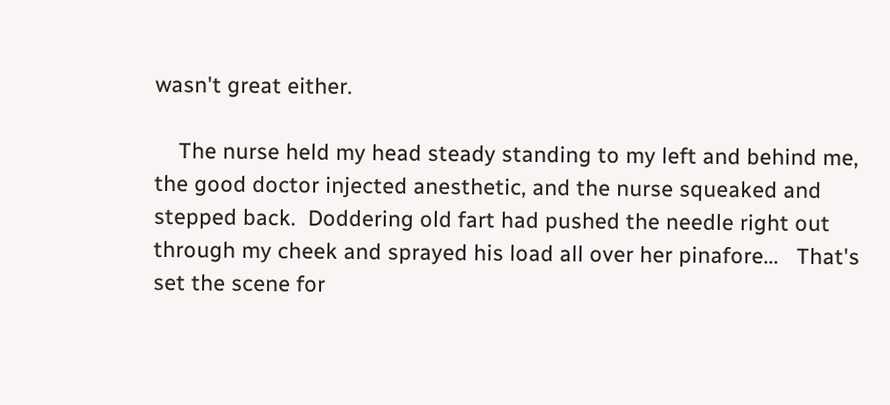wasn't great either.

    The nurse held my head steady standing to my left and behind me, the good doctor injected anesthetic, and the nurse squeaked and stepped back.  Doddering old fart had pushed the needle right out through my cheek and sprayed his load all over her pinafore...   That's set the scene for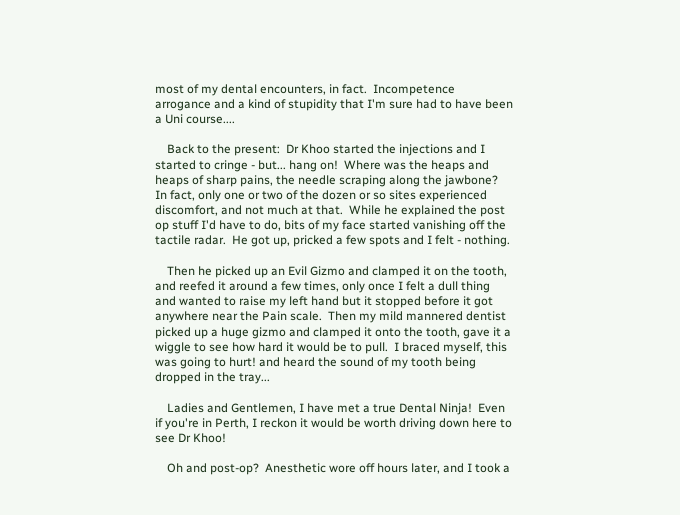most of my dental encounters, in fact.  Incompetence arrogance and a kind of stupidity that I'm sure had to have been a Uni course....

    Back to the present:  Dr Khoo started the injections and I started to cringe - but... hang on!  Where was the heaps and heaps of sharp pains, the needle scraping along the jawbone?  In fact, only one or two of the dozen or so sites experienced discomfort, and not much at that.  While he explained the post op stuff I'd have to do, bits of my face started vanishing off the tactile radar.  He got up, pricked a few spots and I felt - nothing.

    Then he picked up an Evil Gizmo and clamped it on the tooth, and reefed it around a few times, only once I felt a dull thing and wanted to raise my left hand but it stopped before it got anywhere near the Pain scale.  Then my mild mannered dentist picked up a huge gizmo and clamped it onto the tooth, gave it a wiggle to see how hard it would be to pull.  I braced myself, this was going to hurt! and heard the sound of my tooth being dropped in the tray...

    Ladies and Gentlemen, I have met a true Dental Ninja!  Even if you're in Perth, I reckon it would be worth driving down here to see Dr Khoo!

    Oh and post-op?  Anesthetic wore off hours later, and I took a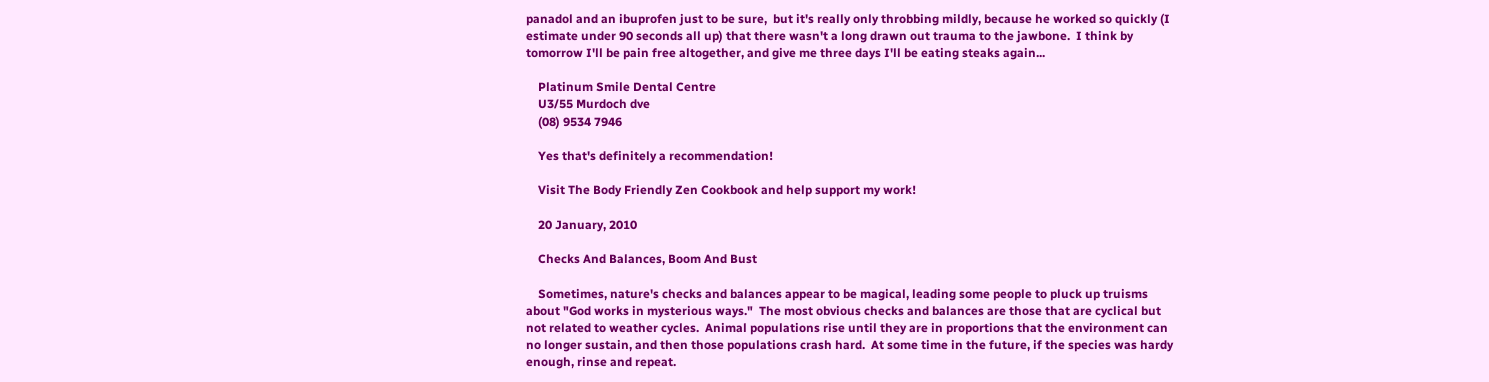panadol and an ibuprofen just to be sure,  but it's really only throbbing mildly, because he worked so quickly (I estimate under 90 seconds all up) that there wasn't a long drawn out trauma to the jawbone.  I think by tomorrow I'll be pain free altogether, and give me three days I'll be eating steaks again...

    Platinum Smile Dental Centre
    U3/55 Murdoch dve
    (08) 9534 7946

    Yes that's definitely a recommendation!

    Visit The Body Friendly Zen Cookbook and help support my work!

    20 January, 2010

    Checks And Balances, Boom And Bust

    Sometimes, nature's checks and balances appear to be magical, leading some people to pluck up truisms about "God works in mysterious ways."  The most obvious checks and balances are those that are cyclical but not related to weather cycles.  Animal populations rise until they are in proportions that the environment can no longer sustain, and then those populations crash hard.  At some time in the future, if the species was hardy enough, rinse and repeat.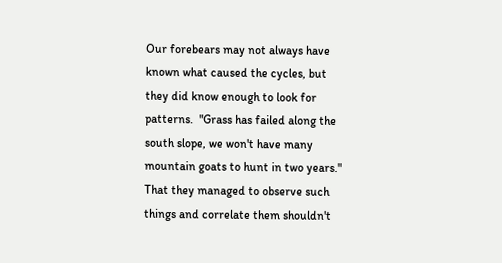Our forebears may not always have known what caused the cycles, but they did know enough to look for patterns.  "Grass has failed along the south slope, we won't have many mountain goats to hunt in two years." That they managed to observe such things and correlate them shouldn't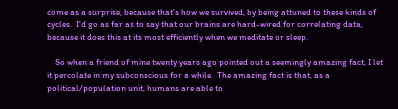come as a surprise, because that's how we survived, by being attuned to these kinds of cycles.  I'd go as far as to say that our brains are hard-wired for correlating data, because it does this at its most efficiently when we meditate or sleep.

    So when a friend of mine twenty years ago pointed out a seemingly amazing fact, I let it percolate in my subconscious for a while.  The amazing fact is that, as a political/population unit, humans are able to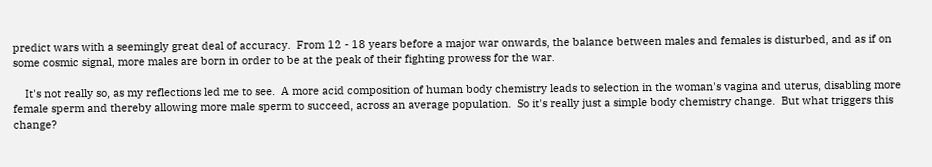predict wars with a seemingly great deal of accuracy.  From 12 - 18 years before a major war onwards, the balance between males and females is disturbed, and as if on some cosmic signal, more males are born in order to be at the peak of their fighting prowess for the war.

    It's not really so, as my reflections led me to see.  A more acid composition of human body chemistry leads to selection in the woman's vagina and uterus, disabling more female sperm and thereby allowing more male sperm to succeed, across an average population.  So it's really just a simple body chemistry change.  But what triggers this change?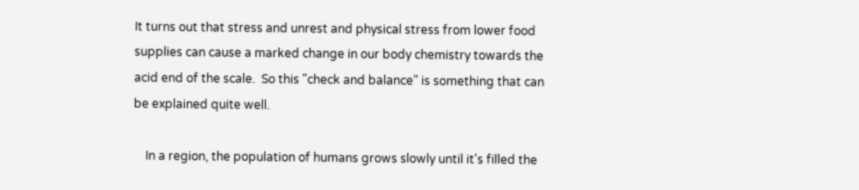It turns out that stress and unrest and physical stress from lower food supplies can cause a marked change in our body chemistry towards the acid end of the scale.  So this "check and balance" is something that can be explained quite well.

    In a region, the population of humans grows slowly until it's filled the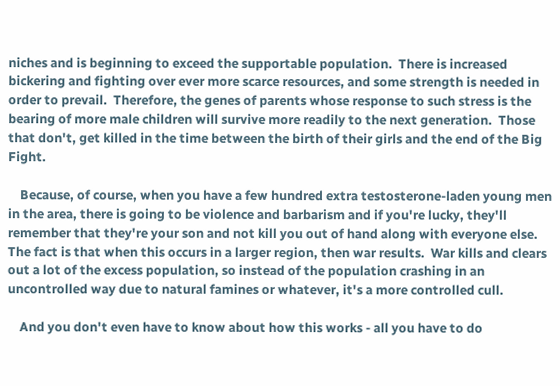niches and is beginning to exceed the supportable population.  There is increased bickering and fighting over ever more scarce resources, and some strength is needed in order to prevail.  Therefore, the genes of parents whose response to such stress is the bearing of more male children will survive more readily to the next generation.  Those that don't, get killed in the time between the birth of their girls and the end of the Big Fight.

    Because, of course, when you have a few hundred extra testosterone-laden young men in the area, there is going to be violence and barbarism and if you're lucky, they'll remember that they're your son and not kill you out of hand along with everyone else.  The fact is that when this occurs in a larger region, then war results.  War kills and clears out a lot of the excess population, so instead of the population crashing in an uncontrolled way due to natural famines or whatever, it's a more controlled cull.

    And you don't even have to know about how this works - all you have to do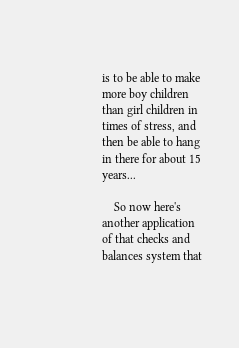is to be able to make more boy children than girl children in times of stress, and then be able to hang in there for about 15 years...

    So now here's another application of that checks and balances system that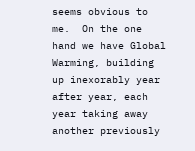seems obvious to me.  On the one hand we have Global Warming, building up inexorably year after year, each year taking away another previously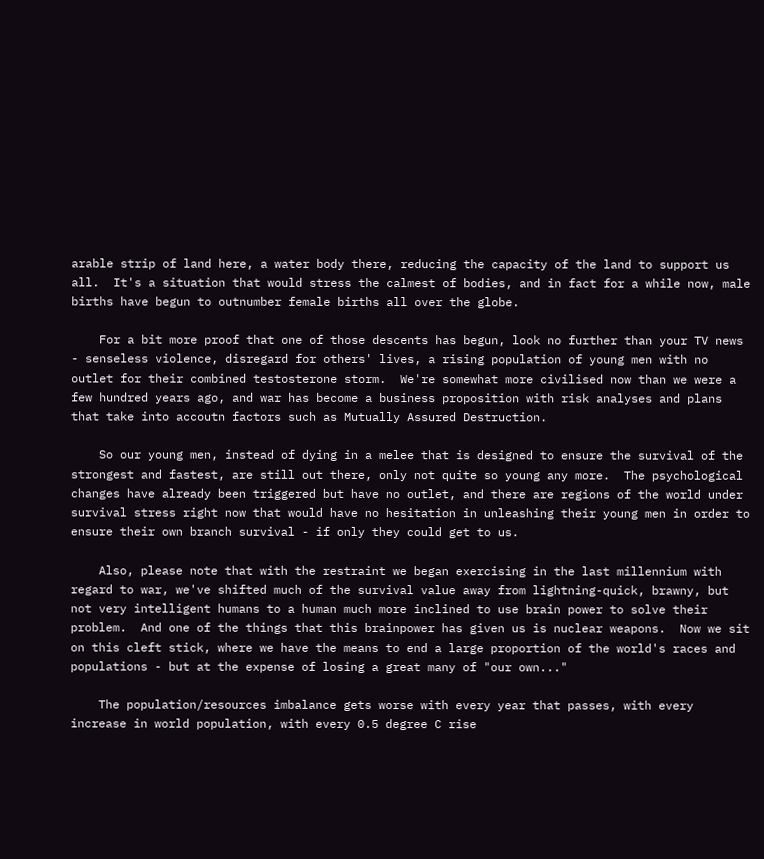arable strip of land here, a water body there, reducing the capacity of the land to support us all.  It's a situation that would stress the calmest of bodies, and in fact for a while now, male births have begun to outnumber female births all over the globe.

    For a bit more proof that one of those descents has begun, look no further than your TV news - senseless violence, disregard for others' lives, a rising population of young men with no outlet for their combined testosterone storm.  We're somewhat more civilised now than we were a few hundred years ago, and war has become a business proposition with risk analyses and plans that take into accoutn factors such as Mutually Assured Destruction.

    So our young men, instead of dying in a melee that is designed to ensure the survival of the strongest and fastest, are still out there, only not quite so young any more.  The psychological changes have already been triggered but have no outlet, and there are regions of the world under survival stress right now that would have no hesitation in unleashing their young men in order to ensure their own branch survival - if only they could get to us.

    Also, please note that with the restraint we began exercising in the last millennium with regard to war, we've shifted much of the survival value away from lightning-quick, brawny, but not very intelligent humans to a human much more inclined to use brain power to solve their problem.  And one of the things that this brainpower has given us is nuclear weapons.  Now we sit on this cleft stick, where we have the means to end a large proportion of the world's races and populations - but at the expense of losing a great many of "our own..."

    The population/resources imbalance gets worse with every year that passes, with every increase in world population, with every 0.5 degree C rise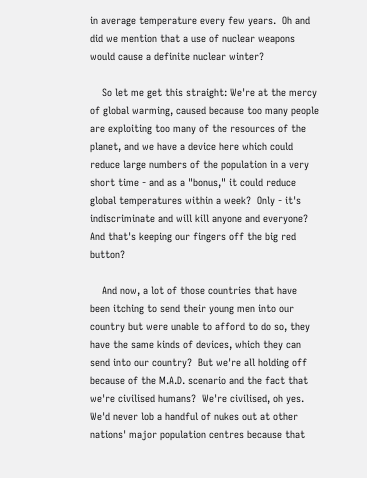in average temperature every few years.  Oh and did we mention that a use of nuclear weapons would cause a definite nuclear winter?

    So let me get this straight: We're at the mercy of global warming, caused because too many people are exploiting too many of the resources of the planet, and we have a device here which could reduce large numbers of the population in a very short time - and as a "bonus," it could reduce global temperatures within a week?  Only - it's indiscriminate and will kill anyone and everyone?  And that's keeping our fingers off the big red button?

    And now, a lot of those countries that have been itching to send their young men into our country but were unable to afford to do so, they have the same kinds of devices, which they can send into our country?  But we're all holding off because of the M.A.D. scenario and the fact that we're civilised humans?  We're civilised, oh yes.  We'd never lob a handful of nukes out at other nations' major population centres because that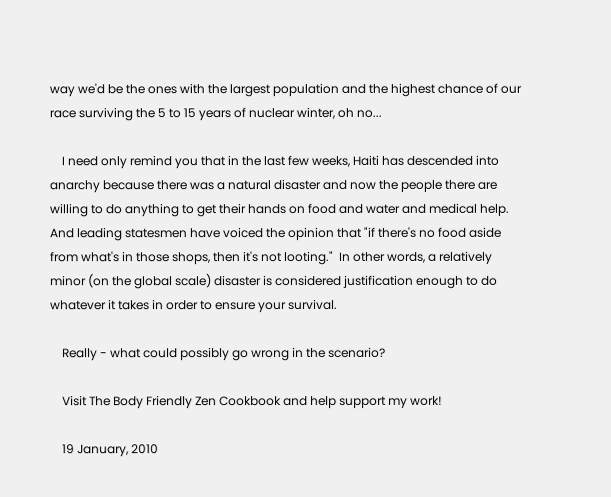way we'd be the ones with the largest population and the highest chance of our race surviving the 5 to 15 years of nuclear winter, oh no...

    I need only remind you that in the last few weeks, Haiti has descended into anarchy because there was a natural disaster and now the people there are willing to do anything to get their hands on food and water and medical help.  And leading statesmen have voiced the opinion that "if there's no food aside from what's in those shops, then it's not looting."  In other words, a relatively minor (on the global scale) disaster is considered justification enough to do whatever it takes in order to ensure your survival.

    Really - what could possibly go wrong in the scenario?

    Visit The Body Friendly Zen Cookbook and help support my work!

    19 January, 2010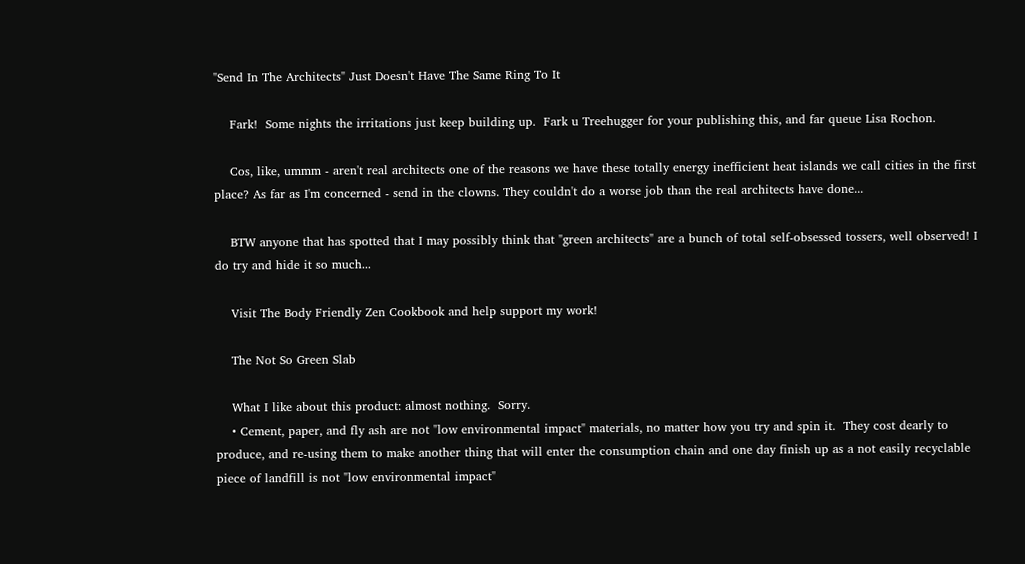"Send In The Architects" Just Doesn't Have The Same Ring To It

    Fark!  Some nights the irritations just keep building up.  Fark u Treehugger for your publishing this, and far queue Lisa Rochon.

    Cos, like, ummm - aren't real architects one of the reasons we have these totally energy inefficient heat islands we call cities in the first place? As far as I'm concerned - send in the clowns. They couldn't do a worse job than the real architects have done...

    BTW anyone that has spotted that I may possibly think that "green architects" are a bunch of total self-obsessed tossers, well observed! I do try and hide it so much...

    Visit The Body Friendly Zen Cookbook and help support my work!

    The Not So Green Slab

    What I like about this product: almost nothing.  Sorry.
    • Cement, paper, and fly ash are not "low environmental impact" materials, no matter how you try and spin it.  They cost dearly to produce, and re-using them to make another thing that will enter the consumption chain and one day finish up as a not easily recyclable piece of landfill is not "low environmental impact"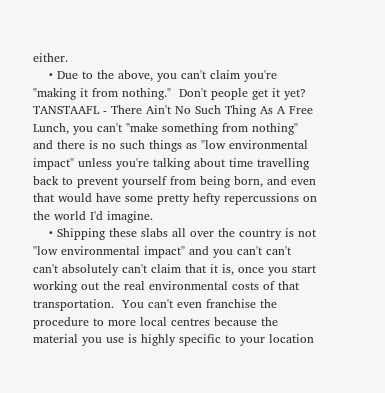either.
    • Due to the above, you can't claim you're "making it from nothing."  Don't people get it yet?  TANSTAAFL - There Ain't No Such Thing As A Free Lunch, you can't "make something from nothing" and there is no such things as "low environmental impact" unless you're talking about time travelling back to prevent yourself from being born, and even that would have some pretty hefty repercussions on the world I'd imagine.
    • Shipping these slabs all over the country is not "low environmental impact" and you can't can't can't absolutely can't claim that it is, once you start working out the real environmental costs of that transportation.  You can't even franchise the procedure to more local centres because the material you use is highly specific to your location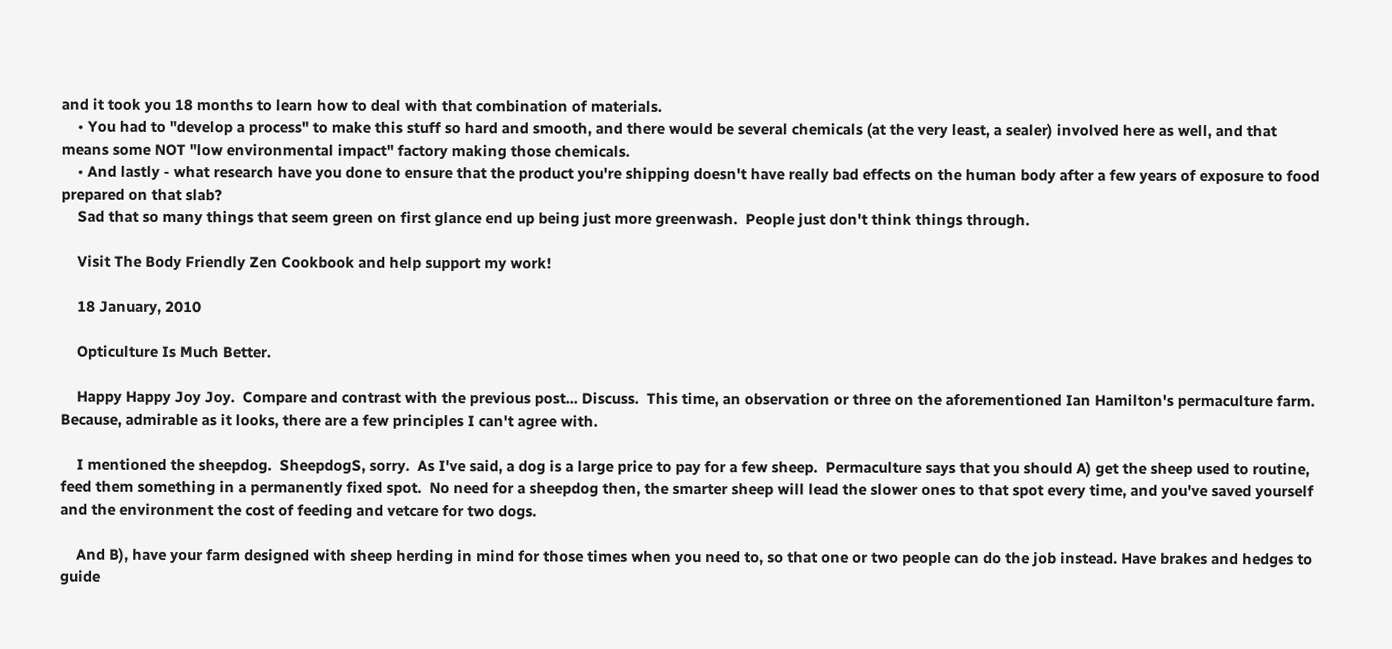and it took you 18 months to learn how to deal with that combination of materials.
    • You had to "develop a process" to make this stuff so hard and smooth, and there would be several chemicals (at the very least, a sealer) involved here as well, and that means some NOT "low environmental impact" factory making those chemicals.
    • And lastly - what research have you done to ensure that the product you're shipping doesn't have really bad effects on the human body after a few years of exposure to food prepared on that slab?
    Sad that so many things that seem green on first glance end up being just more greenwash.  People just don't think things through.

    Visit The Body Friendly Zen Cookbook and help support my work!

    18 January, 2010

    Opticulture Is Much Better.

    Happy Happy Joy Joy.  Compare and contrast with the previous post... Discuss.  This time, an observation or three on the aforementioned Ian Hamilton's permaculture farm.  Because, admirable as it looks, there are a few principles I can't agree with.

    I mentioned the sheepdog.  SheepdogS, sorry.  As I've said, a dog is a large price to pay for a few sheep.  Permaculture says that you should A) get the sheep used to routine, feed them something in a permanently fixed spot.  No need for a sheepdog then, the smarter sheep will lead the slower ones to that spot every time, and you've saved yourself and the environment the cost of feeding and vetcare for two dogs.

    And B), have your farm designed with sheep herding in mind for those times when you need to, so that one or two people can do the job instead. Have brakes and hedges to guide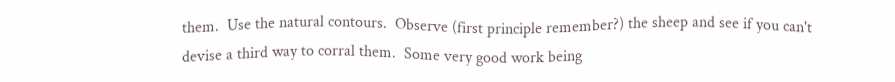them.  Use the natural contours.  Observe (first principle remember?) the sheep and see if you can't devise a third way to corral them.  Some very good work being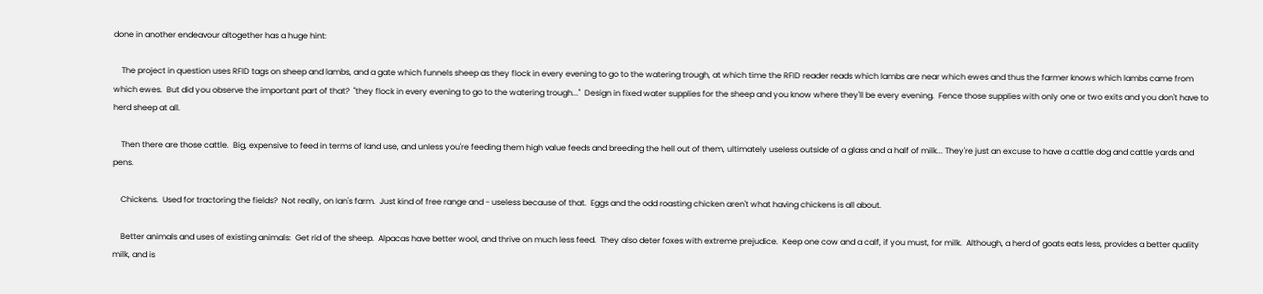done in another endeavour altogether has a huge hint:

    The project in question uses RFID tags on sheep and lambs, and a gate which funnels sheep as they flock in every evening to go to the watering trough, at which time the RFID reader reads which lambs are near which ewes and thus the farmer knows which lambs came from which ewes.  But did you observe the important part of that?  "they flock in every evening to go to the watering trough..."  Design in fixed water supplies for the sheep and you know where they'll be every evening.  Fence those supplies with only one or two exits and you don't have to herd sheep at all.

    Then there are those cattle.  Big, expensive to feed in terms of land use, and unless you're feeding them high value feeds and breeding the hell out of them, ultimately useless outside of a glass and a half of milk... They're just an excuse to have a cattle dog and cattle yards and pens.

    Chickens.  Used for tractoring the fields?  Not really, on Ian's farm.  Just kind of free range and - useless because of that.  Eggs and the odd roasting chicken aren't what having chickens is all about.

    Better animals and uses of existing animals:  Get rid of the sheep.  Alpacas have better wool, and thrive on much less feed.  They also deter foxes with extreme prejudice.  Keep one cow and a calf, if you must, for milk.  Although, a herd of goats eats less, provides a better quality milk, and is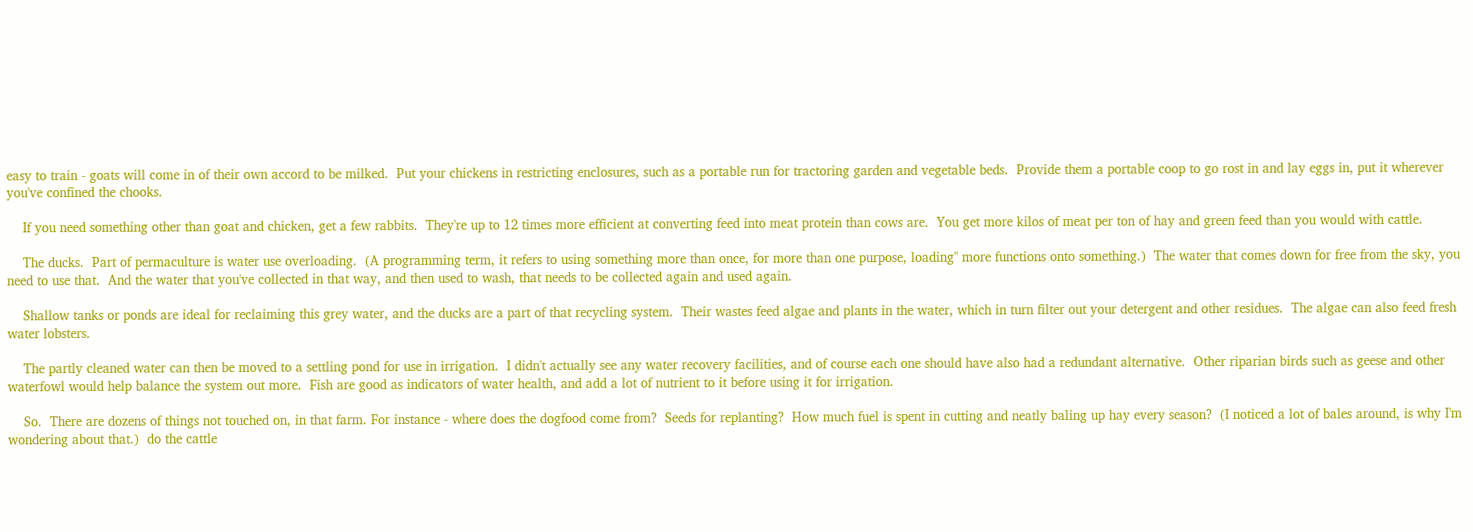easy to train - goats will come in of their own accord to be milked.  Put your chickens in restricting enclosures, such as a portable run for tractoring garden and vegetable beds.  Provide them a portable coop to go rost in and lay eggs in, put it wherever you've confined the chooks.

    If you need something other than goat and chicken, get a few rabbits.  They're up to 12 times more efficient at converting feed into meat protein than cows are.  You get more kilos of meat per ton of hay and green feed than you would with cattle.

    The ducks.  Part of permaculture is water use overloading.  (A programming term, it refers to using something more than once, for more than one purpose, loading" more functions onto something.)  The water that comes down for free from the sky, you need to use that.  And the water that you've collected in that way, and then used to wash, that needs to be collected again and used again.

    Shallow tanks or ponds are ideal for reclaiming this grey water, and the ducks are a part of that recycling system.  Their wastes feed algae and plants in the water, which in turn filter out your detergent and other residues.  The algae can also feed fresh water lobsters.

    The partly cleaned water can then be moved to a settling pond for use in irrigation.  I didn't actually see any water recovery facilities, and of course each one should have also had a redundant alternative.  Other riparian birds such as geese and other waterfowl would help balance the system out more.  Fish are good as indicators of water health, and add a lot of nutrient to it before using it for irrigation.

    So.  There are dozens of things not touched on, in that farm. For instance - where does the dogfood come from?  Seeds for replanting?  How much fuel is spent in cutting and neatly baling up hay every season?  (I noticed a lot of bales around, is why I'm wondering about that.)  do the cattle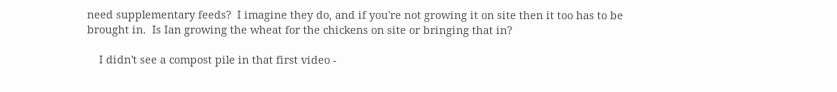need supplementary feeds?  I imagine they do, and if you're not growing it on site then it too has to be brought in.  Is Ian growing the wheat for the chickens on site or bringing that in?

    I didn't see a compost pile in that first video -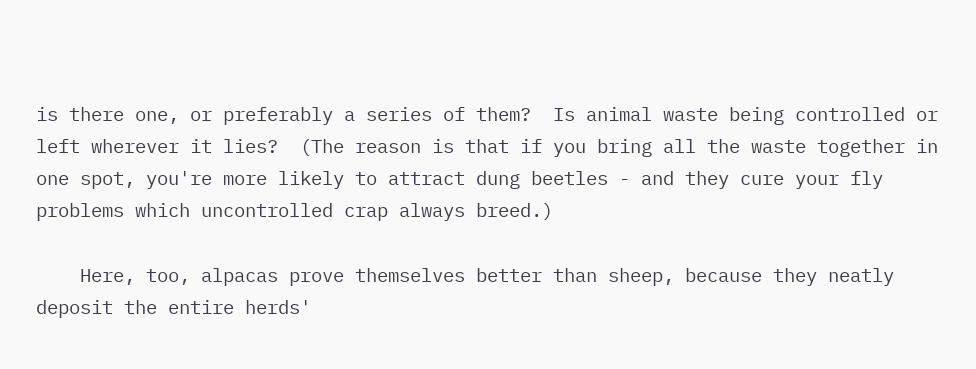is there one, or preferably a series of them?  Is animal waste being controlled or left wherever it lies?  (The reason is that if you bring all the waste together in one spot, you're more likely to attract dung beetles - and they cure your fly problems which uncontrolled crap always breed.)

    Here, too, alpacas prove themselves better than sheep, because they neatly deposit the entire herds'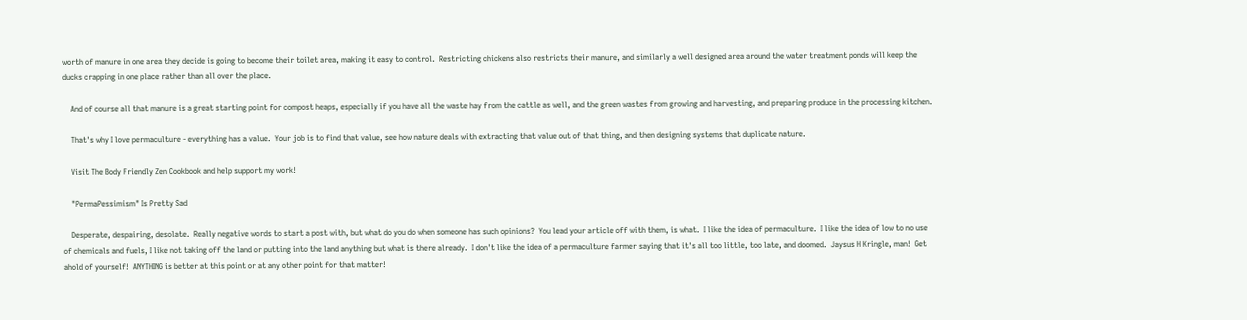worth of manure in one area they decide is going to become their toilet area, making it easy to control.  Restricting chickens also restricts their manure, and similarly a well designed area around the water treatment ponds will keep the ducks crapping in one place rather than all over the place.

    And of course all that manure is a great starting point for compost heaps, especially if you have all the waste hay from the cattle as well, and the green wastes from growing and harvesting, and preparing produce in the processing kitchen.

    That's why I love permaculture - everything has a value.  Your job is to find that value, see how nature deals with extracting that value out of that thing, and then designing systems that duplicate nature.

    Visit The Body Friendly Zen Cookbook and help support my work!

    "PermaPessimism" Is Pretty Sad

    Desperate, despairing, desolate.  Really negative words to start a post with, but what do you do when someone has such opinions?  You lead your article off with them, is what.  I like the idea of permaculture.  I like the idea of low to no use of chemicals and fuels, I like not taking off the land or putting into the land anything but what is there already.  I don't like the idea of a permaculture farmer saying that it's all too little, too late, and doomed.  Jaysus H Kringle, man!  Get ahold of yourself!  ANYTHING is better at this point or at any other point for that matter!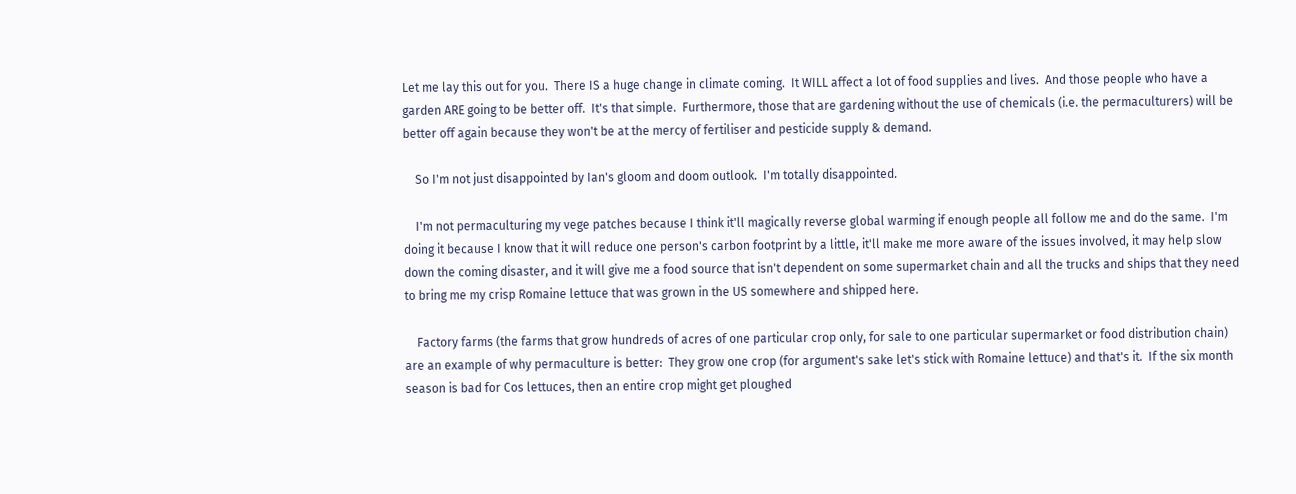Let me lay this out for you.  There IS a huge change in climate coming.  It WILL affect a lot of food supplies and lives.  And those people who have a garden ARE going to be better off.  It's that simple.  Furthermore, those that are gardening without the use of chemicals (i.e. the permaculturers) will be better off again because they won't be at the mercy of fertiliser and pesticide supply & demand.

    So I'm not just disappointed by Ian's gloom and doom outlook.  I'm totally disappointed.

    I'm not permaculturing my vege patches because I think it'll magically reverse global warming if enough people all follow me and do the same.  I'm doing it because I know that it will reduce one person's carbon footprint by a little, it'll make me more aware of the issues involved, it may help slow down the coming disaster, and it will give me a food source that isn't dependent on some supermarket chain and all the trucks and ships that they need to bring me my crisp Romaine lettuce that was grown in the US somewhere and shipped here.

    Factory farms (the farms that grow hundreds of acres of one particular crop only, for sale to one particular supermarket or food distribution chain) are an example of why permaculture is better:  They grow one crop (for argument's sake let's stick with Romaine lettuce) and that's it.  If the six month season is bad for Cos lettuces, then an entire crop might get ploughed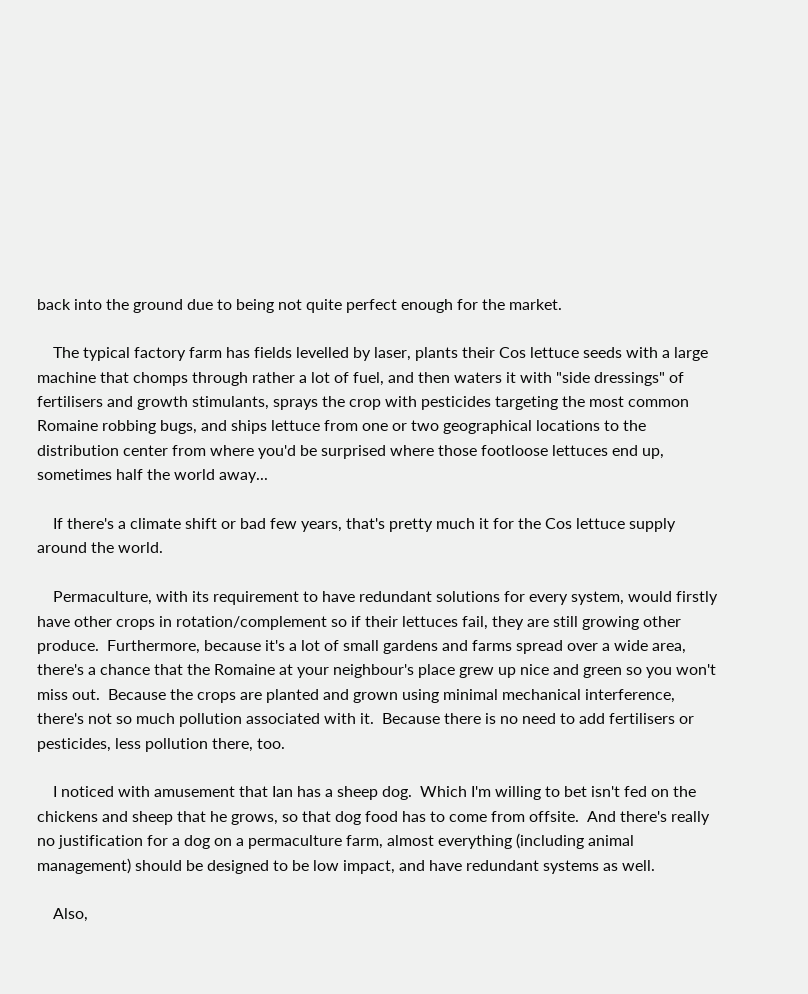back into the ground due to being not quite perfect enough for the market.

    The typical factory farm has fields levelled by laser, plants their Cos lettuce seeds with a large machine that chomps through rather a lot of fuel, and then waters it with "side dressings" of fertilisers and growth stimulants, sprays the crop with pesticides targeting the most common Romaine robbing bugs, and ships lettuce from one or two geographical locations to the distribution center from where you'd be surprised where those footloose lettuces end up, sometimes half the world away...

    If there's a climate shift or bad few years, that's pretty much it for the Cos lettuce supply around the world.

    Permaculture, with its requirement to have redundant solutions for every system, would firstly have other crops in rotation/complement so if their lettuces fail, they are still growing other produce.  Furthermore, because it's a lot of small gardens and farms spread over a wide area, there's a chance that the Romaine at your neighbour's place grew up nice and green so you won't miss out.  Because the crops are planted and grown using minimal mechanical interference, there's not so much pollution associated with it.  Because there is no need to add fertilisers or pesticides, less pollution there, too.

    I noticed with amusement that Ian has a sheep dog.  Which I'm willing to bet isn't fed on the chickens and sheep that he grows, so that dog food has to come from offsite.  And there's really no justification for a dog on a permaculture farm, almost everything (including animal management) should be designed to be low impact, and have redundant systems as well.

    Also,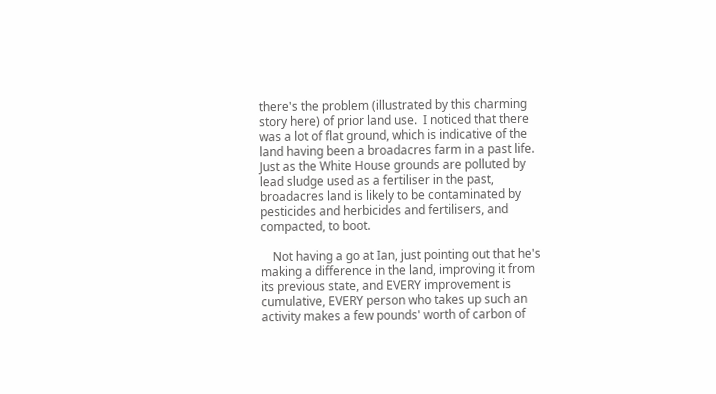there's the problem (illustrated by this charming story here) of prior land use.  I noticed that there was a lot of flat ground, which is indicative of the land having been a broadacres farm in a past life.  Just as the White House grounds are polluted by lead sludge used as a fertiliser in the past, broadacres land is likely to be contaminated by pesticides and herbicides and fertilisers, and compacted, to boot.

    Not having a go at Ian, just pointing out that he's making a difference in the land, improving it from its previous state, and EVERY improvement is cumulative, EVERY person who takes up such an activity makes a few pounds' worth of carbon of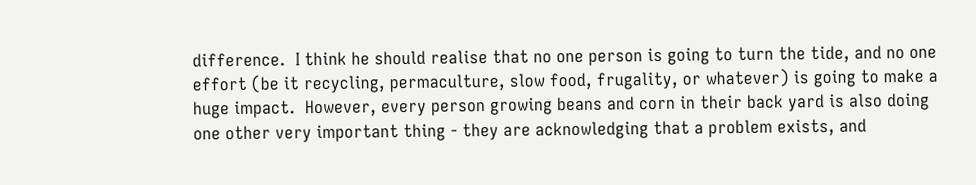difference.  I think he should realise that no one person is going to turn the tide, and no one effort (be it recycling, permaculture, slow food, frugality, or whatever) is going to make a huge impact.  However, every person growing beans and corn in their back yard is also doing one other very important thing - they are acknowledging that a problem exists, and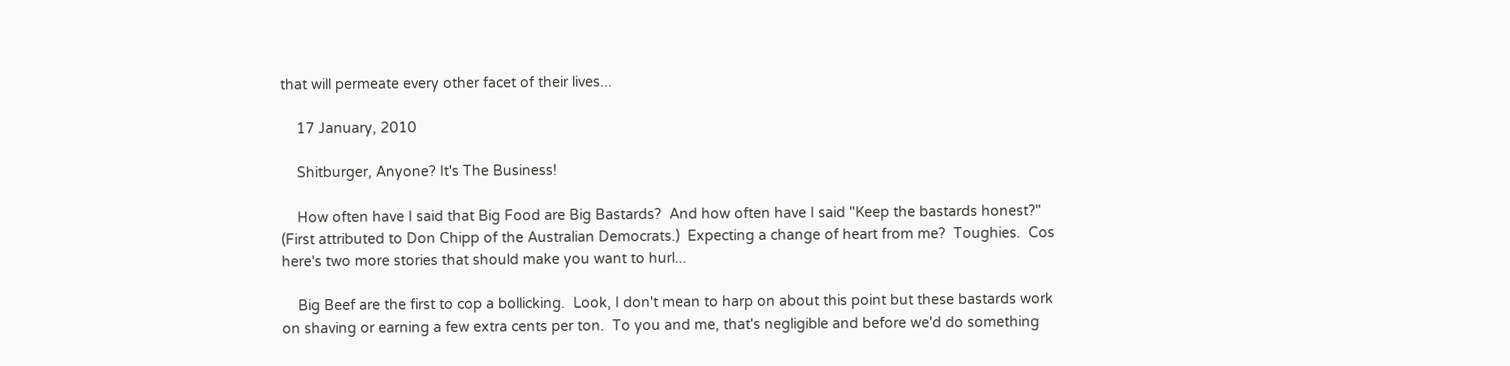that will permeate every other facet of their lives...

    17 January, 2010

    Shitburger, Anyone? It's The Business!

    How often have I said that Big Food are Big Bastards?  And how often have I said "Keep the bastards honest?" (First attributed to Don Chipp of the Australian Democrats.)  Expecting a change of heart from me?  Toughies.  Cos here's two more stories that should make you want to hurl...

    Big Beef are the first to cop a bollicking.  Look, I don't mean to harp on about this point but these bastards work on shaving or earning a few extra cents per ton.  To you and me, that's negligible and before we'd do something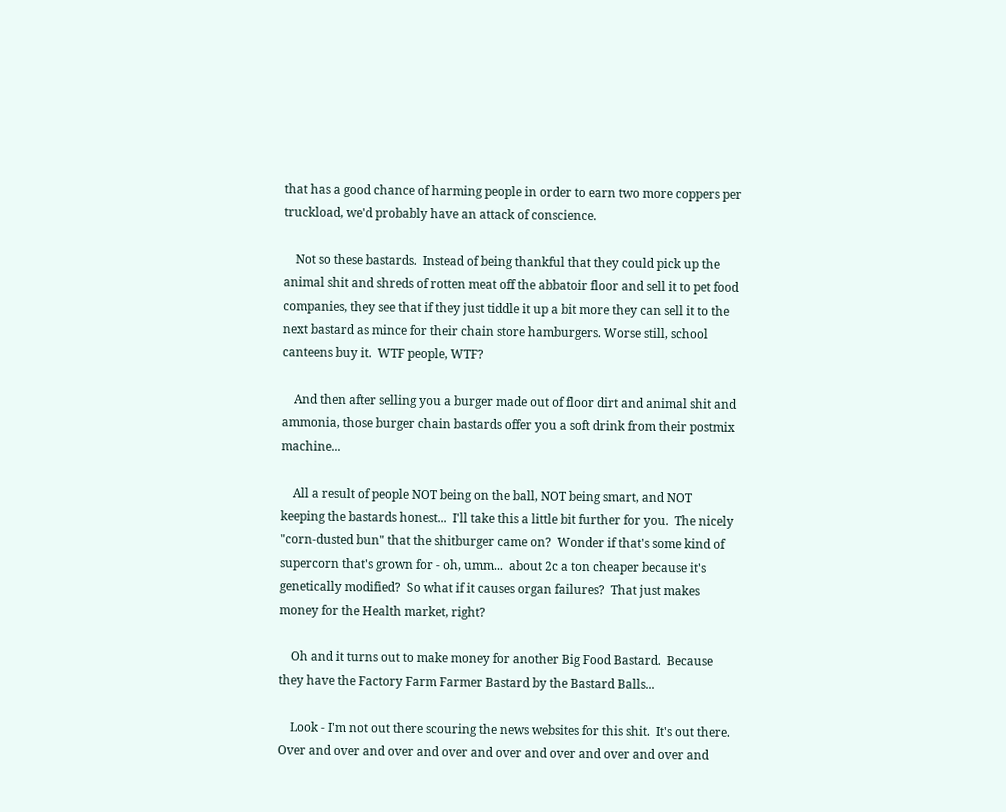that has a good chance of harming people in order to earn two more coppers per truckload, we'd probably have an attack of conscience.

    Not so these bastards.  Instead of being thankful that they could pick up the animal shit and shreds of rotten meat off the abbatoir floor and sell it to pet food companies, they see that if they just tiddle it up a bit more they can sell it to the next bastard as mince for their chain store hamburgers. Worse still, school canteens buy it.  WTF people, WTF?

    And then after selling you a burger made out of floor dirt and animal shit and ammonia, those burger chain bastards offer you a soft drink from their postmix machine...

    All a result of people NOT being on the ball, NOT being smart, and NOT keeping the bastards honest...  I'll take this a little bit further for you.  The nicely "corn-dusted bun" that the shitburger came on?  Wonder if that's some kind of supercorn that's grown for - oh, umm...  about 2c a ton cheaper because it's genetically modified?  So what if it causes organ failures?  That just makes money for the Health market, right?

    Oh and it turns out to make money for another Big Food Bastard.  Because they have the Factory Farm Farmer Bastard by the Bastard Balls...

    Look - I'm not out there scouring the news websites for this shit.  It's out there.  Over and over and over and over and over and over and over and over and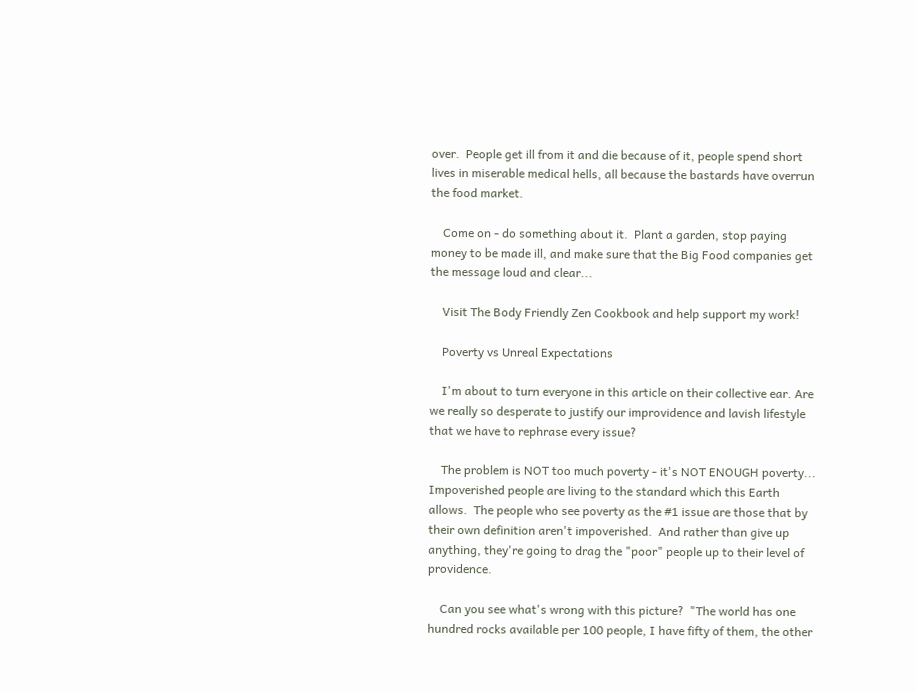over.  People get ill from it and die because of it, people spend short lives in miserable medical hells, all because the bastards have overrun the food market.

    Come on - do something about it.  Plant a garden, stop paying money to be made ill, and make sure that the Big Food companies get the message loud and clear...

    Visit The Body Friendly Zen Cookbook and help support my work!

    Poverty vs Unreal Expectations

    I'm about to turn everyone in this article on their collective ear. Are we really so desperate to justify our improvidence and lavish lifestyle that we have to rephrase every issue?

    The problem is NOT too much poverty - it's NOT ENOUGH poverty...  Impoverished people are living to the standard which this Earth allows.  The people who see poverty as the #1 issue are those that by their own definition aren't impoverished.  And rather than give up anything, they're going to drag the "poor" people up to their level of providence.

    Can you see what's wrong with this picture?  "The world has one hundred rocks available per 100 people, I have fifty of them, the other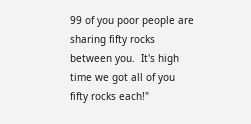99 of you poor people are sharing fifty rocks between you.  It's high time we got all of you fifty rocks each!"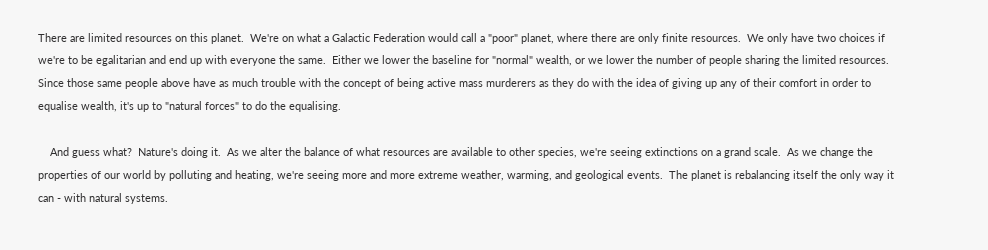There are limited resources on this planet.  We're on what a Galactic Federation would call a "poor" planet, where there are only finite resources.  We only have two choices if we're to be egalitarian and end up with everyone the same.  Either we lower the baseline for "normal" wealth, or we lower the number of people sharing the limited resources.  Since those same people above have as much trouble with the concept of being active mass murderers as they do with the idea of giving up any of their comfort in order to equalise wealth, it's up to "natural forces" to do the equalising.

    And guess what?  Nature's doing it.  As we alter the balance of what resources are available to other species, we're seeing extinctions on a grand scale.  As we change the properties of our world by polluting and heating, we're seeing more and more extreme weather, warming, and geological events.  The planet is rebalancing itself the only way it can - with natural systems.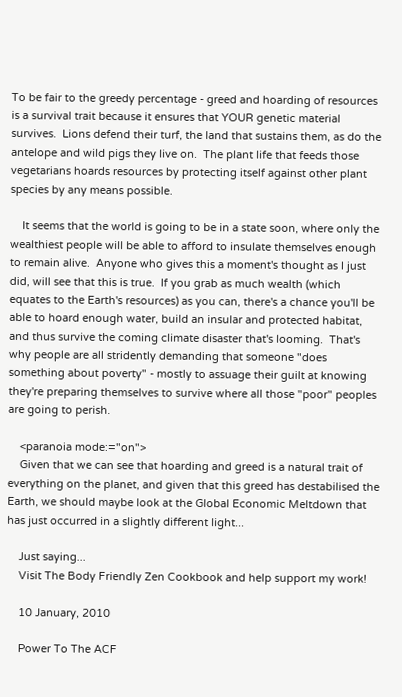To be fair to the greedy percentage - greed and hoarding of resources is a survival trait because it ensures that YOUR genetic material survives.  Lions defend their turf, the land that sustains them, as do the antelope and wild pigs they live on.  The plant life that feeds those vegetarians hoards resources by protecting itself against other plant species by any means possible.

    It seems that the world is going to be in a state soon, where only the wealthiest people will be able to afford to insulate themselves enough to remain alive.  Anyone who gives this a moment's thought as I just did, will see that this is true.  If you grab as much wealth (which equates to the Earth's resources) as you can, there's a chance you'll be able to hoard enough water, build an insular and protected habitat, and thus survive the coming climate disaster that's looming.  That's why people are all stridently demanding that someone "does something about poverty" - mostly to assuage their guilt at knowing they're preparing themselves to survive where all those "poor" peoples are going to perish.

    <paranoia mode:="on">
    Given that we can see that hoarding and greed is a natural trait of everything on the planet, and given that this greed has destabilised the Earth, we should maybe look at the Global Economic Meltdown that has just occurred in a slightly different light...

    Just saying...
    Visit The Body Friendly Zen Cookbook and help support my work!

    10 January, 2010

    Power To The ACF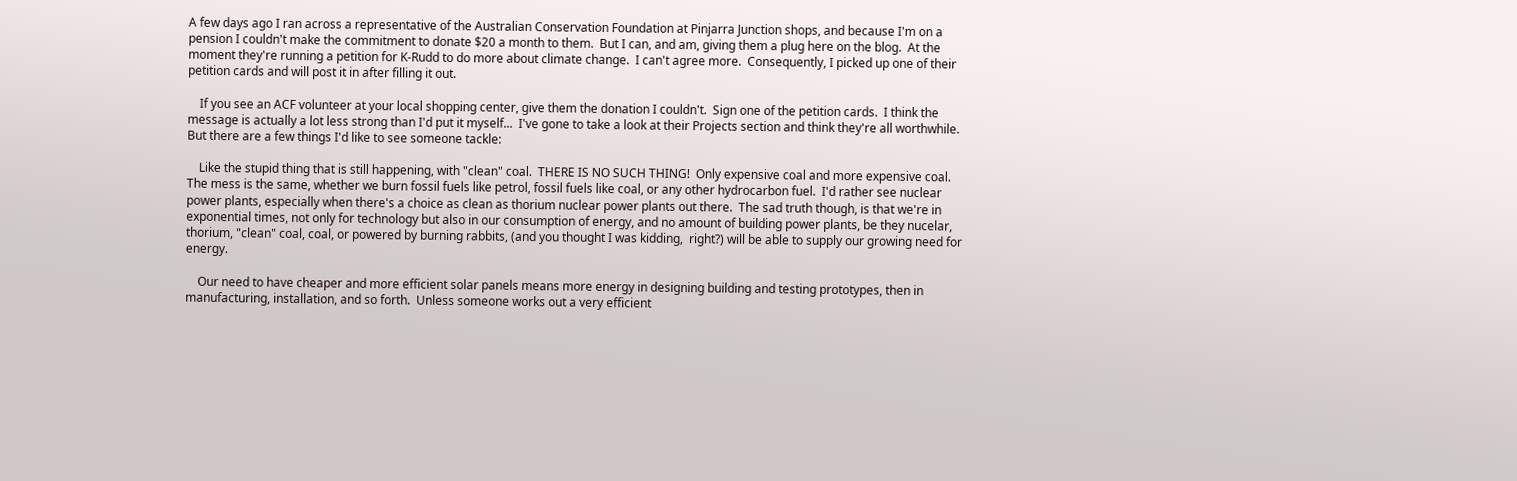A few days ago I ran across a representative of the Australian Conservation Foundation at Pinjarra Junction shops, and because I'm on a pension I couldn't make the commitment to donate $20 a month to them.  But I can, and am, giving them a plug here on the blog.  At the moment they're running a petition for K-Rudd to do more about climate change.  I can't agree more.  Consequently, I picked up one of their petition cards and will post it in after filling it out.

    If you see an ACF volunteer at your local shopping center, give them the donation I couldn't.  Sign one of the petition cards.  I think the message is actually a lot less strong than I'd put it myself...  I've gone to take a look at their Projects section and think they're all worthwhile.  But there are a few things I'd like to see someone tackle:

    Like the stupid thing that is still happening, with "clean" coal.  THERE IS NO SUCH THING!  Only expensive coal and more expensive coal.  The mess is the same, whether we burn fossil fuels like petrol, fossil fuels like coal, or any other hydrocarbon fuel.  I'd rather see nuclear power plants, especially when there's a choice as clean as thorium nuclear power plants out there.  The sad truth though, is that we're in exponential times, not only for technology but also in our consumption of energy, and no amount of building power plants, be they nucelar, thorium, "clean" coal, coal, or powered by burning rabbits, (and you thought I was kidding,  right?) will be able to supply our growing need for energy.

    Our need to have cheaper and more efficient solar panels means more energy in designing building and testing prototypes, then in manufacturing, installation, and so forth.  Unless someone works out a very efficient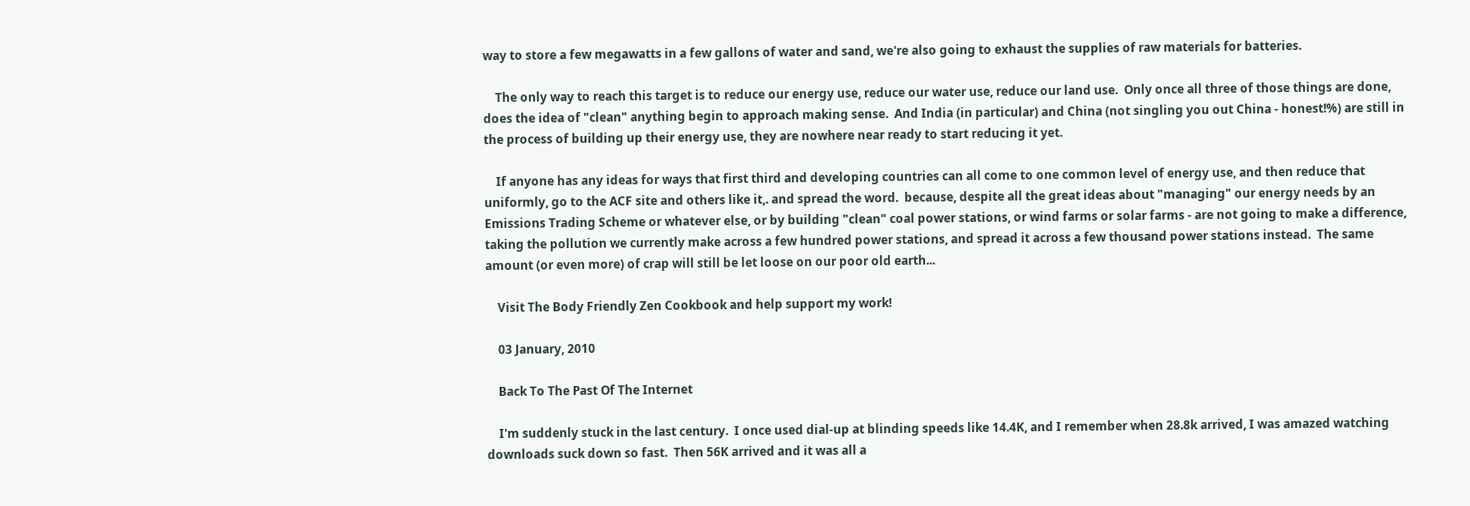way to store a few megawatts in a few gallons of water and sand, we're also going to exhaust the supplies of raw materials for batteries.

    The only way to reach this target is to reduce our energy use, reduce our water use, reduce our land use.  Only once all three of those things are done, does the idea of "clean" anything begin to approach making sense.  And India (in particular) and China (not singling you out China - honest!%) are still in the process of building up their energy use, they are nowhere near ready to start reducing it yet.

    If anyone has any ideas for ways that first third and developing countries can all come to one common level of energy use, and then reduce that uniformly, go to the ACF site and others like it,. and spread the word.  because, despite all the great ideas about "managing" our energy needs by an Emissions Trading Scheme or whatever else, or by building "clean" coal power stations, or wind farms or solar farms - are not going to make a difference, taking the pollution we currently make across a few hundred power stations, and spread it across a few thousand power stations instead.  The same amount (or even more) of crap will still be let loose on our poor old earth...

    Visit The Body Friendly Zen Cookbook and help support my work!

    03 January, 2010

    Back To The Past Of The Internet

    I'm suddenly stuck in the last century.  I once used dial-up at blinding speeds like 14.4K, and I remember when 28.8k arrived, I was amazed watching downloads suck down so fast.  Then 56K arrived and it was all a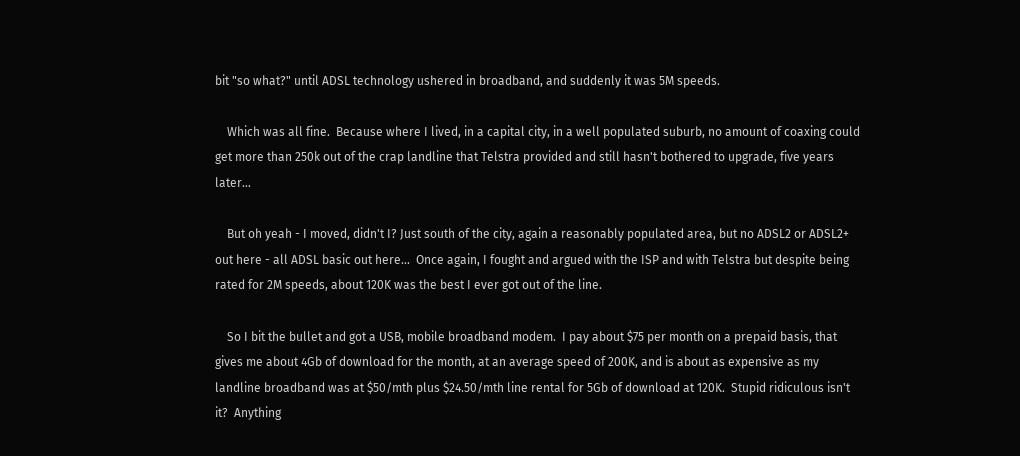bit "so what?" until ADSL technology ushered in broadband, and suddenly it was 5M speeds.

    Which was all fine.  Because where I lived, in a capital city, in a well populated suburb, no amount of coaxing could get more than 250k out of the crap landline that Telstra provided and still hasn't bothered to upgrade, five years later...

    But oh yeah - I moved, didn't I? Just south of the city, again a reasonably populated area, but no ADSL2 or ADSL2+ out here - all ADSL basic out here...  Once again, I fought and argued with the ISP and with Telstra but despite being rated for 2M speeds, about 120K was the best I ever got out of the line.

    So I bit the bullet and got a USB, mobile broadband modem.  I pay about $75 per month on a prepaid basis, that gives me about 4Gb of download for the month, at an average speed of 200K, and is about as expensive as my landline broadband was at $50/mth plus $24.50/mth line rental for 5Gb of download at 120K.  Stupid ridiculous isn't it?  Anything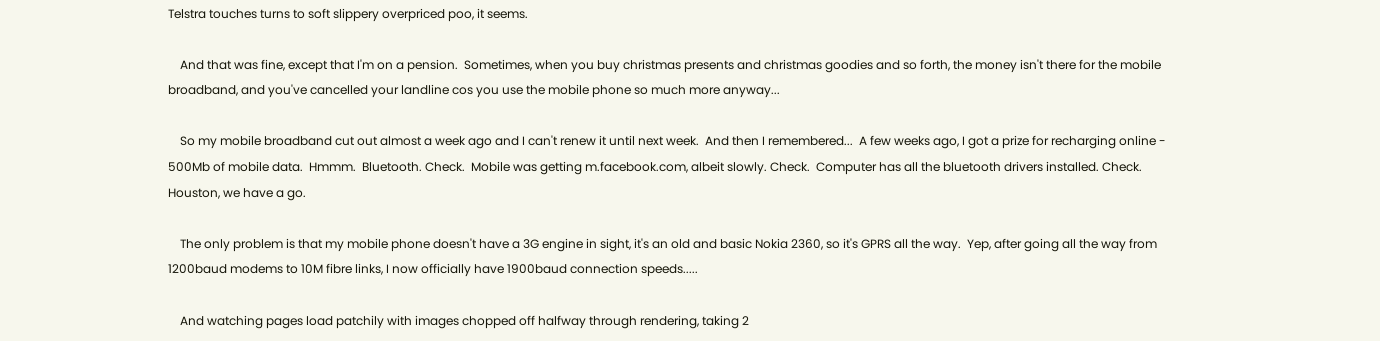Telstra touches turns to soft slippery overpriced poo, it seems.

    And that was fine, except that I'm on a pension.  Sometimes, when you buy christmas presents and christmas goodies and so forth, the money isn't there for the mobile broadband, and you've cancelled your landline cos you use the mobile phone so much more anyway...

    So my mobile broadband cut out almost a week ago and I can't renew it until next week.  And then I remembered...  A few weeks ago, I got a prize for recharging online - 500Mb of mobile data.  Hmmm.  Bluetooth. Check.  Mobile was getting m.facebook.com, albeit slowly. Check.  Computer has all the bluetooth drivers installed. Check.  Houston, we have a go.

    The only problem is that my mobile phone doesn't have a 3G engine in sight, it's an old and basic Nokia 2360, so it's GPRS all the way.  Yep, after going all the way from 1200baud modems to 10M fibre links, I now officially have 1900baud connection speeds.....

    And watching pages load patchily with images chopped off halfway through rendering, taking 2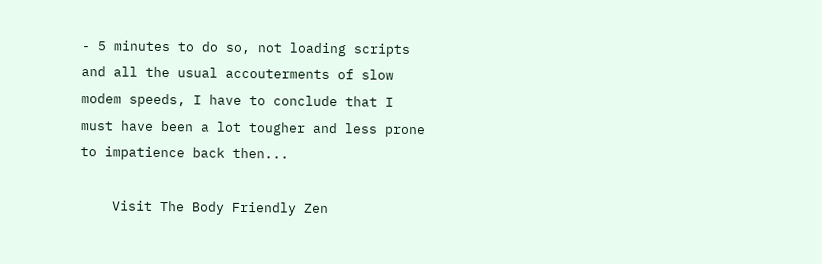- 5 minutes to do so, not loading scripts and all the usual accouterments of slow modem speeds, I have to conclude that I must have been a lot tougher and less prone to impatience back then...

    Visit The Body Friendly Zen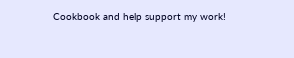Cookbook and help support my work!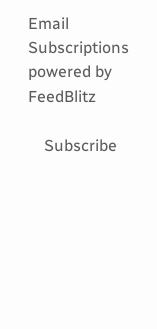Email Subscriptions powered by FeedBlitz

    Subscribe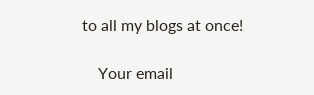to all my blogs at once!

    Your email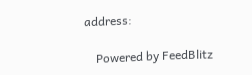address:

    Powered by FeedBlitz